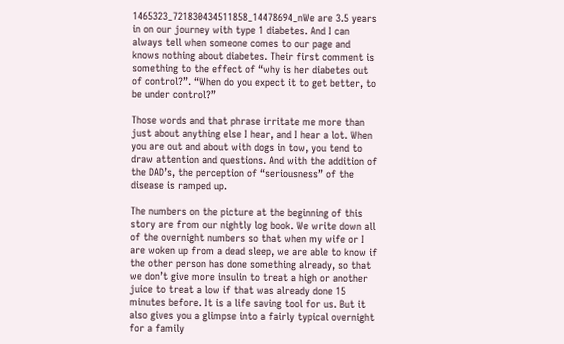1465323_721830434511858_14478694_nWe are 3.5 years in on our journey with type 1 diabetes. And I can always tell when someone comes to our page and knows nothing about diabetes. Their first comment is something to the effect of “why is her diabetes out of control?”. “When do you expect it to get better, to be under control?”

Those words and that phrase irritate me more than just about anything else I hear, and I hear a lot. When you are out and about with dogs in tow, you tend to draw attention and questions. And with the addition of the DAD’s, the perception of “seriousness” of the disease is ramped up.

The numbers on the picture at the beginning of this story are from our nightly log book. We write down all of the overnight numbers so that when my wife or I are woken up from a dead sleep, we are able to know if the other person has done something already, so that we don’t give more insulin to treat a high or another juice to treat a low if that was already done 15 minutes before. It is a life saving tool for us. But it also gives you a glimpse into a fairly typical overnight for a family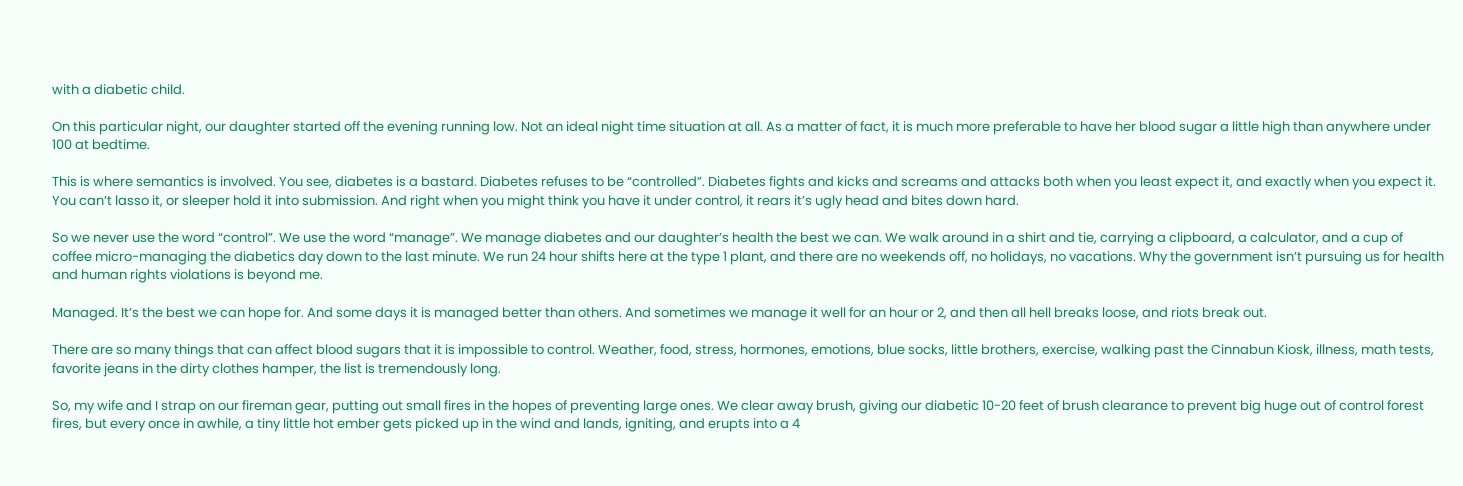with a diabetic child.

On this particular night, our daughter started off the evening running low. Not an ideal night time situation at all. As a matter of fact, it is much more preferable to have her blood sugar a little high than anywhere under 100 at bedtime.

This is where semantics is involved. You see, diabetes is a bastard. Diabetes refuses to be “controlled”. Diabetes fights and kicks and screams and attacks both when you least expect it, and exactly when you expect it. You can’t lasso it, or sleeper hold it into submission. And right when you might think you have it under control, it rears it’s ugly head and bites down hard.

So we never use the word “control”. We use the word “manage”. We manage diabetes and our daughter’s health the best we can. We walk around in a shirt and tie, carrying a clipboard, a calculator, and a cup of coffee micro-managing the diabetics day down to the last minute. We run 24 hour shifts here at the type 1 plant, and there are no weekends off, no holidays, no vacations. Why the government isn’t pursuing us for health and human rights violations is beyond me.

Managed. It’s the best we can hope for. And some days it is managed better than others. And sometimes we manage it well for an hour or 2, and then all hell breaks loose, and riots break out.

There are so many things that can affect blood sugars that it is impossible to control. Weather, food, stress, hormones, emotions, blue socks, little brothers, exercise, walking past the Cinnabun Kiosk, illness, math tests, favorite jeans in the dirty clothes hamper, the list is tremendously long.

So, my wife and I strap on our fireman gear, putting out small fires in the hopes of preventing large ones. We clear away brush, giving our diabetic 10-20 feet of brush clearance to prevent big huge out of control forest fires, but every once in awhile, a tiny little hot ember gets picked up in the wind and lands, igniting, and erupts into a 4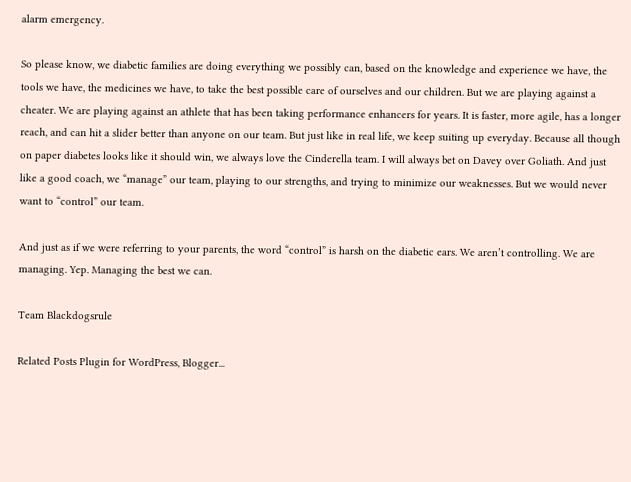alarm emergency.

So please know, we diabetic families are doing everything we possibly can, based on the knowledge and experience we have, the tools we have, the medicines we have, to take the best possible care of ourselves and our children. But we are playing against a cheater. We are playing against an athlete that has been taking performance enhancers for years. It is faster, more agile, has a longer reach, and can hit a slider better than anyone on our team. But just like in real life, we keep suiting up everyday. Because all though on paper diabetes looks like it should win, we always love the Cinderella team. I will always bet on Davey over Goliath. And just like a good coach, we “manage” our team, playing to our strengths, and trying to minimize our weaknesses. But we would never want to “control” our team.

And just as if we were referring to your parents, the word “control” is harsh on the diabetic ears. We aren’t controlling. We are managing. Yep. Managing the best we can.

Team Blackdogsrule

Related Posts Plugin for WordPress, Blogger...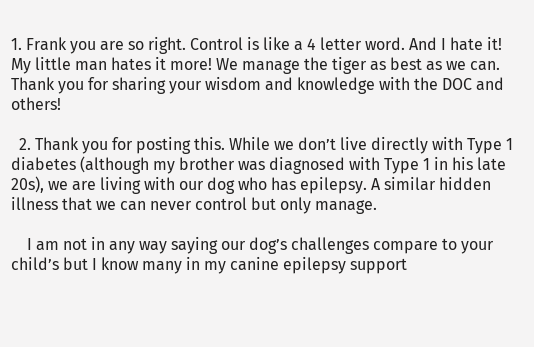1. Frank you are so right. Control is like a 4 letter word. And I hate it! My little man hates it more! We manage the tiger as best as we can. Thank you for sharing your wisdom and knowledge with the DOC and others!

  2. Thank you for posting this. While we don’t live directly with Type 1 diabetes (although my brother was diagnosed with Type 1 in his late 20s), we are living with our dog who has epilepsy. A similar hidden illness that we can never control but only manage.

    I am not in any way saying our dog’s challenges compare to your child’s but I know many in my canine epilepsy support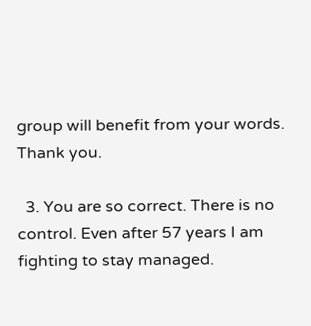group will benefit from your words. Thank you.

  3. You are so correct. There is no control. Even after 57 years I am fighting to stay managed.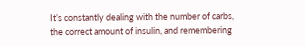It’s constantly dealing with the number of carbs, the correct amount of insulin, and remembering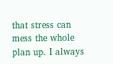that stress can mess the whole plan up. I always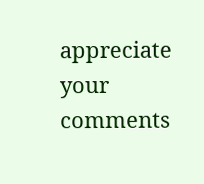appreciate your comments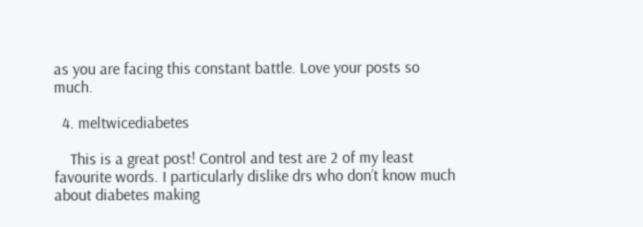as you are facing this constant battle. Love your posts so much.

  4. meltwicediabetes

    This is a great post! Control and test are 2 of my least favourite words. I particularly dislike drs who don’t know much about diabetes making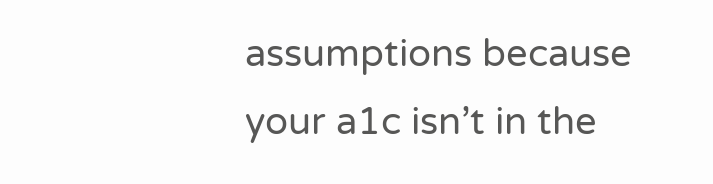assumptions because your a1c isn’t in the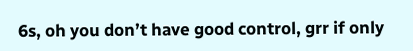6s, oh you don’t have good control, grr if only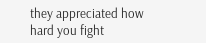they appreciated how hard you fight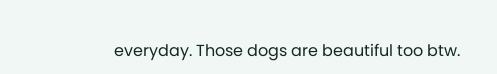everyday. Those dogs are beautiful too btw.